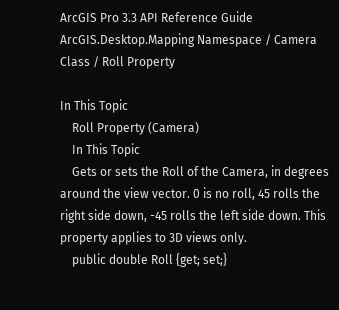ArcGIS Pro 3.3 API Reference Guide
ArcGIS.Desktop.Mapping Namespace / Camera Class / Roll Property

In This Topic
    Roll Property (Camera)
    In This Topic
    Gets or sets the Roll of the Camera, in degrees around the view vector. 0 is no roll, 45 rolls the right side down, -45 rolls the left side down. This property applies to 3D views only.
    public double Roll {get; set;}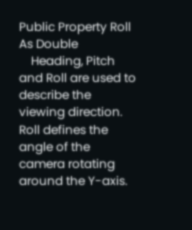Public Property Roll As Double
    Heading, Pitch and Roll are used to describe the viewing direction. Roll defines the angle of the camera rotating around the Y-axis.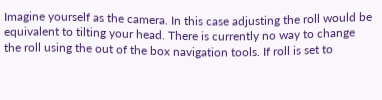Imagine yourself as the camera. In this case adjusting the roll would be equivalent to tilting your head. There is currently no way to change the roll using the out of the box navigation tools. If roll is set to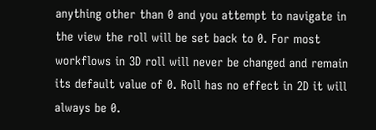anything other than 0 and you attempt to navigate in the view the roll will be set back to 0. For most workflows in 3D roll will never be changed and remain its default value of 0. Roll has no effect in 2D it will always be 0.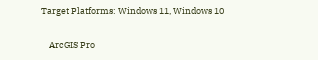Target Platforms: Windows 11, Windows 10

    ArcGIS Pro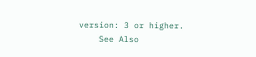version: 3 or higher.
    See Also